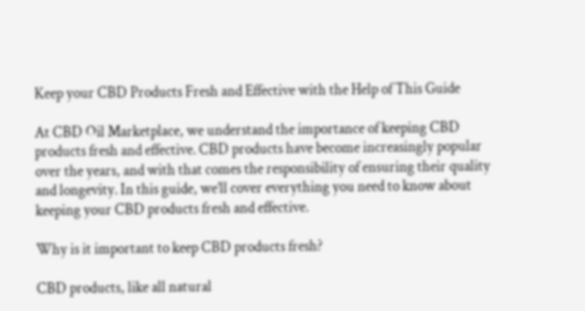Keep your CBD Products Fresh and Effective with the Help of This Guide

At CBD Oil Marketplace, we understand the importance of keeping CBD products fresh and effective. CBD products have become increasingly popular over the years, and with that comes the responsibility of ensuring their quality and longevity. In this guide, we’ll cover everything you need to know about keeping your CBD products fresh and effective.

Why is it important to keep CBD products fresh?

CBD products, like all natural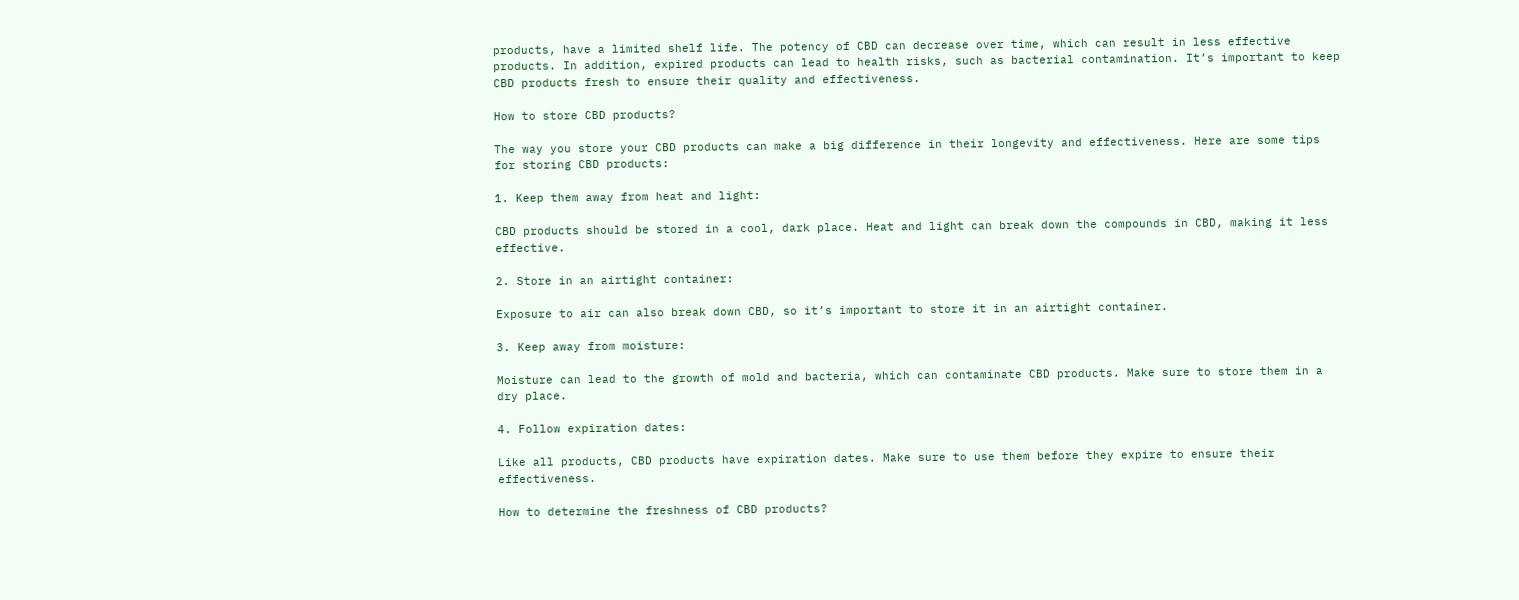products, have a limited shelf life. The potency of CBD can decrease over time, which can result in less effective products. In addition, expired products can lead to health risks, such as bacterial contamination. It’s important to keep CBD products fresh to ensure their quality and effectiveness.

How to store CBD products?

The way you store your CBD products can make a big difference in their longevity and effectiveness. Here are some tips for storing CBD products:

1. Keep them away from heat and light:

CBD products should be stored in a cool, dark place. Heat and light can break down the compounds in CBD, making it less effective.

2. Store in an airtight container:

Exposure to air can also break down CBD, so it’s important to store it in an airtight container.

3. Keep away from moisture:

Moisture can lead to the growth of mold and bacteria, which can contaminate CBD products. Make sure to store them in a dry place.

4. Follow expiration dates:

Like all products, CBD products have expiration dates. Make sure to use them before they expire to ensure their effectiveness.

How to determine the freshness of CBD products?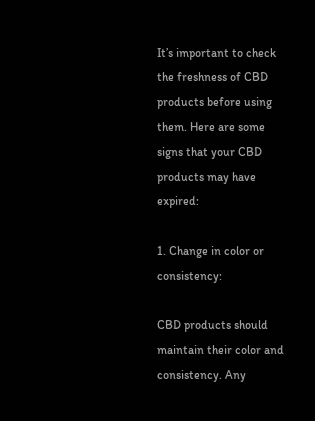It’s important to check the freshness of CBD products before using them. Here are some signs that your CBD products may have expired:

1. Change in color or consistency:

CBD products should maintain their color and consistency. Any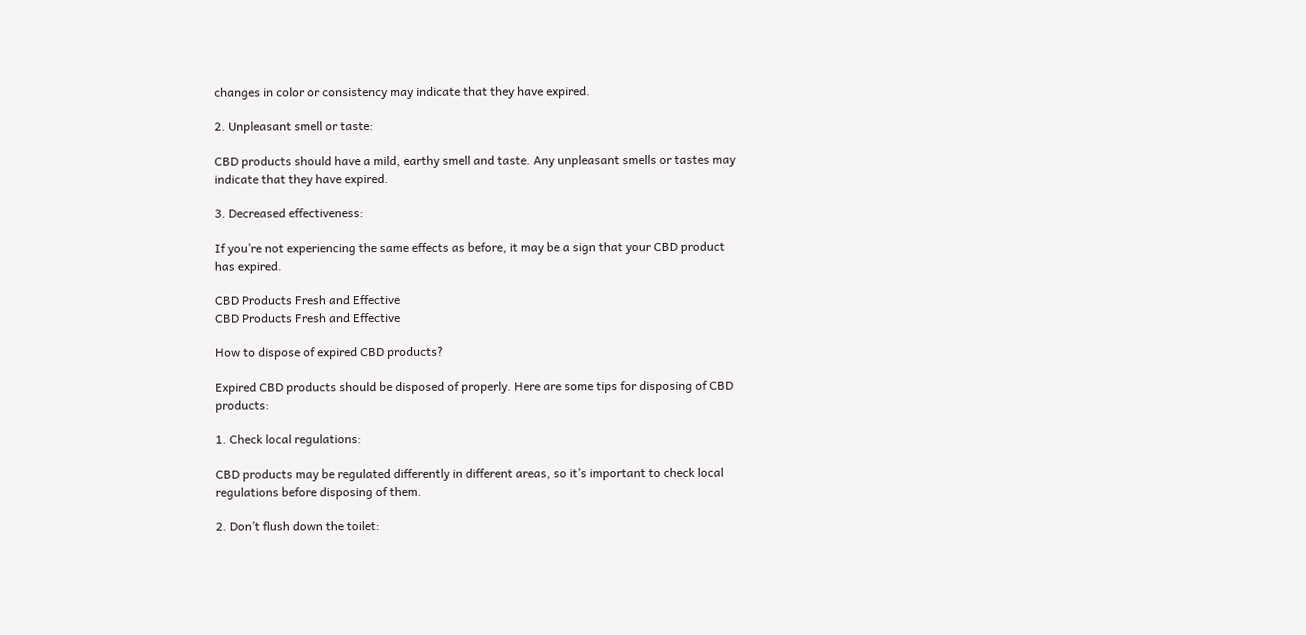changes in color or consistency may indicate that they have expired.

2. Unpleasant smell or taste:

CBD products should have a mild, earthy smell and taste. Any unpleasant smells or tastes may indicate that they have expired.

3. Decreased effectiveness:

If you’re not experiencing the same effects as before, it may be a sign that your CBD product has expired.

CBD Products Fresh and Effective
CBD Products Fresh and Effective

How to dispose of expired CBD products?

Expired CBD products should be disposed of properly. Here are some tips for disposing of CBD products:

1. Check local regulations:

CBD products may be regulated differently in different areas, so it’s important to check local regulations before disposing of them.

2. Don’t flush down the toilet: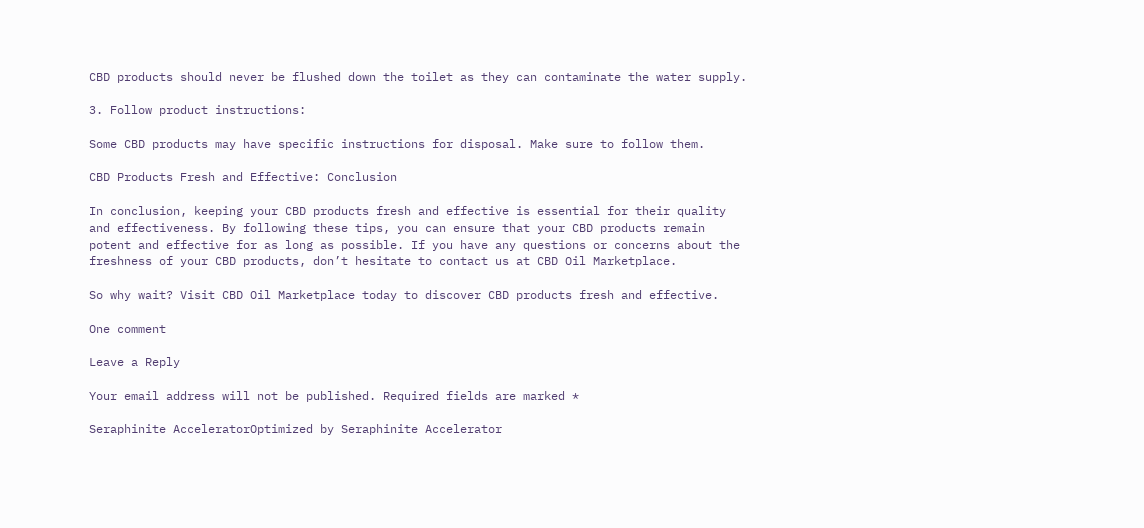CBD products should never be flushed down the toilet as they can contaminate the water supply.

3. Follow product instructions:

Some CBD products may have specific instructions for disposal. Make sure to follow them.

CBD Products Fresh and Effective: Conclusion

In conclusion, keeping your CBD products fresh and effective is essential for their quality and effectiveness. By following these tips, you can ensure that your CBD products remain potent and effective for as long as possible. If you have any questions or concerns about the freshness of your CBD products, don’t hesitate to contact us at CBD Oil Marketplace.

So why wait? Visit CBD Oil Marketplace today to discover CBD products fresh and effective.

One comment

Leave a Reply

Your email address will not be published. Required fields are marked *

Seraphinite AcceleratorOptimized by Seraphinite Accelerator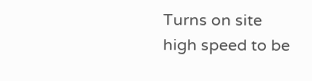Turns on site high speed to be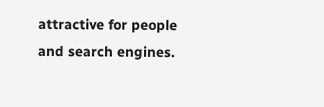attractive for people and search engines.